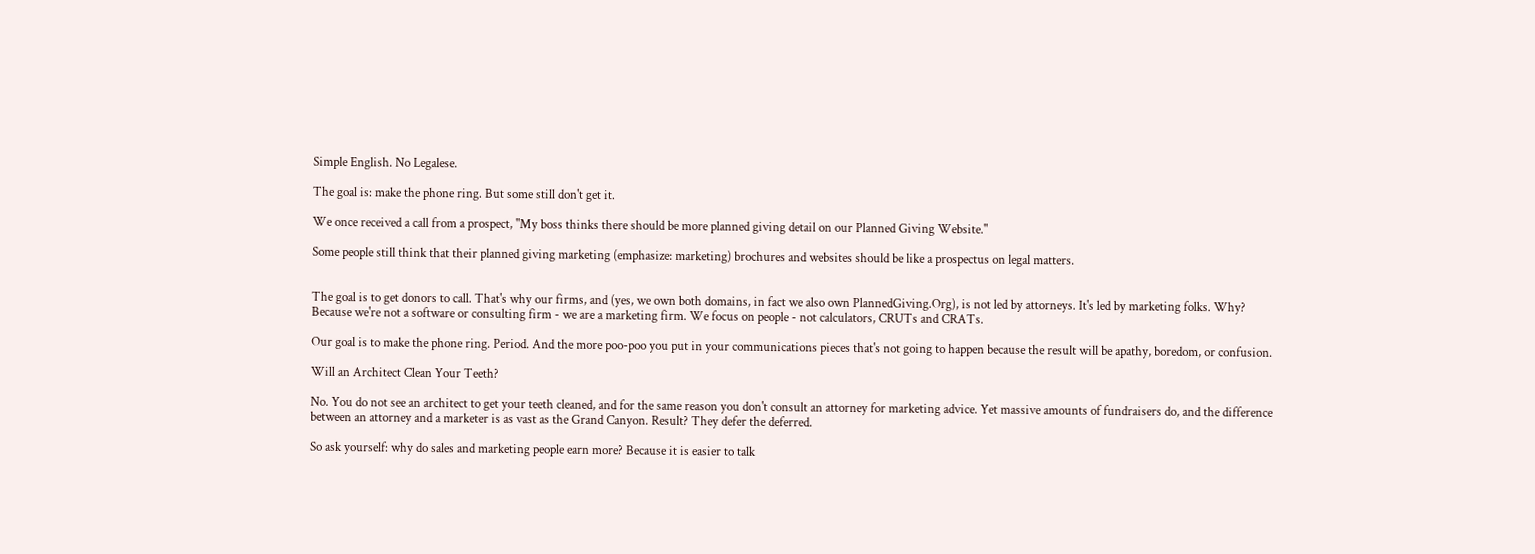Simple English. No Legalese.

The goal is: make the phone ring. But some still don't get it.

We once received a call from a prospect, "My boss thinks there should be more planned giving detail on our Planned Giving Website."

Some people still think that their planned giving marketing (emphasize: marketing) brochures and websites should be like a prospectus on legal matters.


The goal is to get donors to call. That's why our firms, and (yes, we own both domains, in fact we also own PlannedGiving.Org), is not led by attorneys. It's led by marketing folks. Why? Because we're not a software or consulting firm - we are a marketing firm. We focus on people - not calculators, CRUTs and CRATs.

Our goal is to make the phone ring. Period. And the more poo-poo you put in your communications pieces that's not going to happen because the result will be apathy, boredom, or confusion.

Will an Architect Clean Your Teeth?

No. You do not see an architect to get your teeth cleaned, and for the same reason you don't consult an attorney for marketing advice. Yet massive amounts of fundraisers do, and the difference between an attorney and a marketer is as vast as the Grand Canyon. Result? They defer the deferred.

So ask yourself: why do sales and marketing people earn more? Because it is easier to talk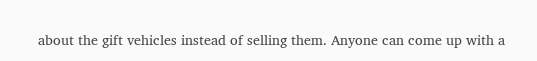about the gift vehicles instead of selling them. Anyone can come up with a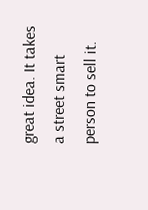great idea. It takes a street smart person to sell it.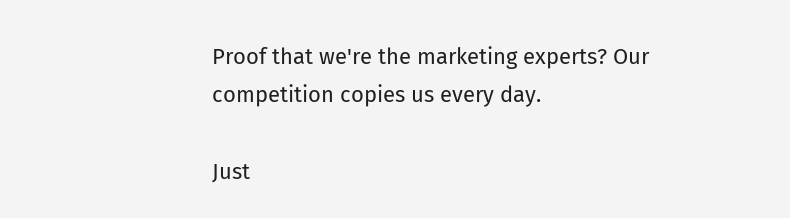Proof that we're the marketing experts? Our competition copies us every day.

Just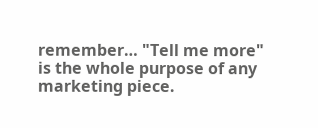remember… "Tell me more" is the whole purpose of any marketing piece.